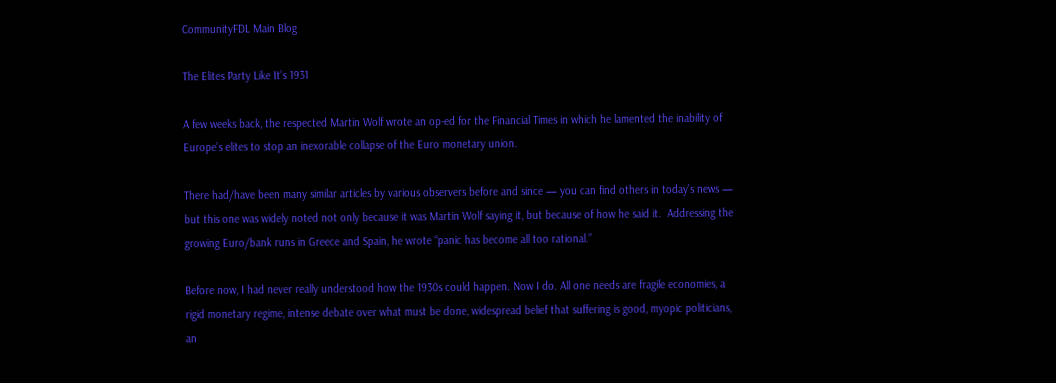CommunityFDL Main Blog

The Elites Party Like It’s 1931

A few weeks back, the respected Martin Wolf wrote an op-ed for the Financial Times in which he lamented the inability of Europe’s elites to stop an inexorable collapse of the Euro monetary union.

There had/have been many similar articles by various observers before and since — you can find others in today’s news —  but this one was widely noted not only because it was Martin Wolf saying it, but because of how he said it.  Addressing the growing Euro/bank runs in Greece and Spain, he wrote “panic has become all too rational.”

Before now, I had never really understood how the 1930s could happen. Now I do. All one needs are fragile economies, a rigid monetary regime, intense debate over what must be done, widespread belief that suffering is good, myopic politicians, an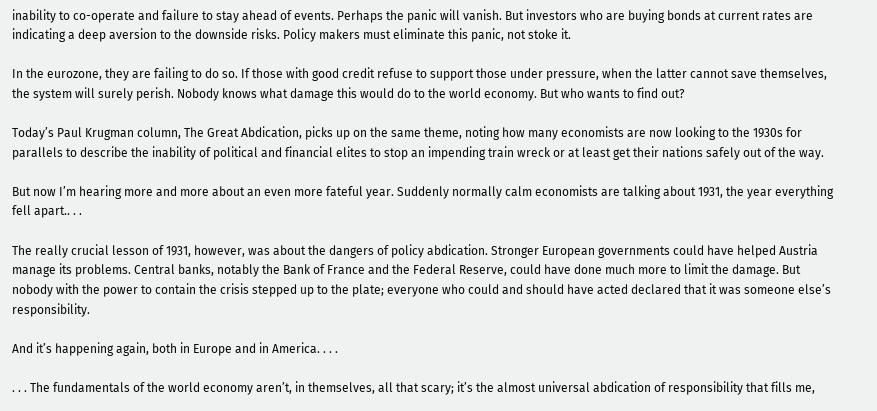inability to co-operate and failure to stay ahead of events. Perhaps the panic will vanish. But investors who are buying bonds at current rates are indicating a deep aversion to the downside risks. Policy makers must eliminate this panic, not stoke it.

In the eurozone, they are failing to do so. If those with good credit refuse to support those under pressure, when the latter cannot save themselves, the system will surely perish. Nobody knows what damage this would do to the world economy. But who wants to find out?

Today’s Paul Krugman column, The Great Abdication, picks up on the same theme, noting how many economists are now looking to the 1930s for parallels to describe the inability of political and financial elites to stop an impending train wreck or at least get their nations safely out of the way.

But now I’m hearing more and more about an even more fateful year. Suddenly normally calm economists are talking about 1931, the year everything fell apart.. . .

The really crucial lesson of 1931, however, was about the dangers of policy abdication. Stronger European governments could have helped Austria manage its problems. Central banks, notably the Bank of France and the Federal Reserve, could have done much more to limit the damage. But nobody with the power to contain the crisis stepped up to the plate; everyone who could and should have acted declared that it was someone else’s responsibility.

And it’s happening again, both in Europe and in America. . . .

. . . The fundamentals of the world economy aren’t, in themselves, all that scary; it’s the almost universal abdication of responsibility that fills me,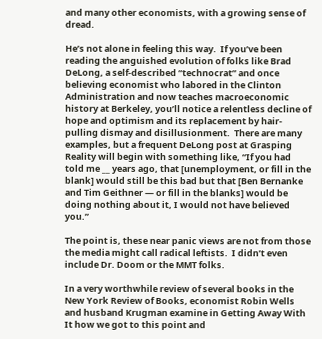and many other economists, with a growing sense of dread.

He’s not alone in feeling this way.  If you’ve been reading the anguished evolution of folks like Brad DeLong, a self-described “technocrat” and once believing economist who labored in the Clinton Administration and now teaches macroeconomic history at Berkeley, you’ll notice a relentless decline of hope and optimism and its replacement by hair-pulling dismay and disillusionment.  There are many examples, but a frequent DeLong post at Grasping Reality will begin with something like, “If you had told me __ years ago, that [unemployment, or fill in the blank] would still be this bad but that [Ben Bernanke and Tim Geithner — or fill in the blanks] would be doing nothing about it, I would not have believed you.”

The point is, these near panic views are not from those the media might call radical leftists.  I didn’t even include Dr. Doom or the MMT folks.

In a very worthwhile review of several books in the New York Review of Books, economist Robin Wells and husband Krugman examine in Getting Away With It how we got to this point and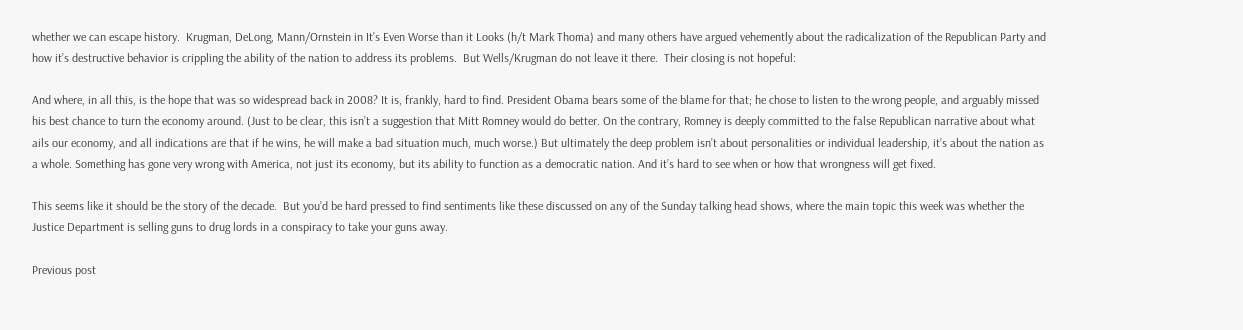whether we can escape history.  Krugman, DeLong, Mann/Ornstein in It’s Even Worse than it Looks (h/t Mark Thoma) and many others have argued vehemently about the radicalization of the Republican Party and how it’s destructive behavior is crippling the ability of the nation to address its problems.  But Wells/Krugman do not leave it there.  Their closing is not hopeful:

And where, in all this, is the hope that was so widespread back in 2008? It is, frankly, hard to find. President Obama bears some of the blame for that; he chose to listen to the wrong people, and arguably missed his best chance to turn the economy around. (Just to be clear, this isn’t a suggestion that Mitt Romney would do better. On the contrary, Romney is deeply committed to the false Republican narrative about what ails our economy, and all indications are that if he wins, he will make a bad situation much, much worse.) But ultimately the deep problem isn’t about personalities or individual leadership, it’s about the nation as a whole. Something has gone very wrong with America, not just its economy, but its ability to function as a democratic nation. And it’s hard to see when or how that wrongness will get fixed.

This seems like it should be the story of the decade.  But you’d be hard pressed to find sentiments like these discussed on any of the Sunday talking head shows, where the main topic this week was whether the Justice Department is selling guns to drug lords in a conspiracy to take your guns away.

Previous post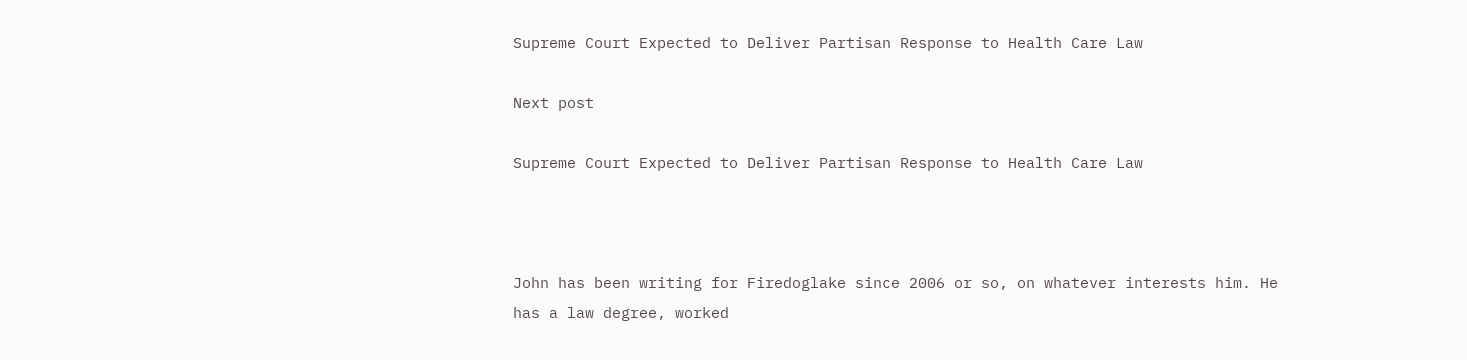Supreme Court Expected to Deliver Partisan Response to Health Care Law

Next post

Supreme Court Expected to Deliver Partisan Response to Health Care Law



John has been writing for Firedoglake since 2006 or so, on whatever interests him. He has a law degree, worked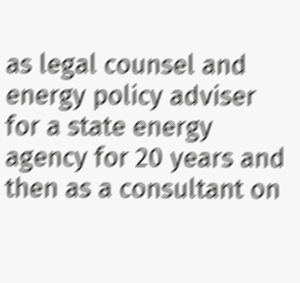as legal counsel and energy policy adviser for a state energy agency for 20 years and then as a consultant on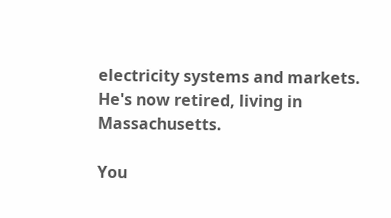electricity systems and markets. He's now retired, living in Massachusetts.

You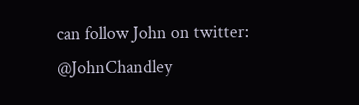can follow John on twitter: @JohnChandley